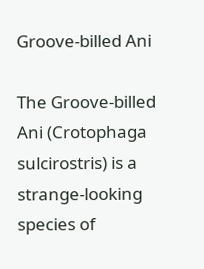Groove-billed Ani

The Groove-billed Ani (Crotophaga sulcirostris) is a strange-looking species of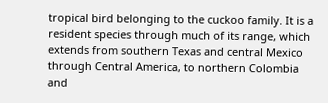tropical bird belonging to the cuckoo family. It is a resident species through much of its range, which extends from southern Texas and central Mexico through Central America, to northern Colombia and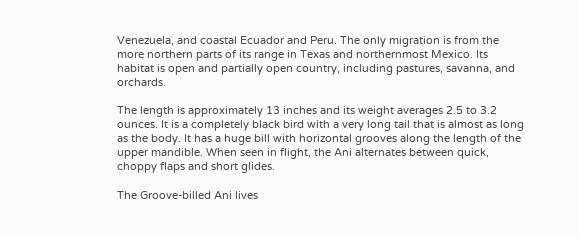Venezuela, and coastal Ecuador and Peru. The only migration is from the more northern parts of its range in Texas and northernmost Mexico. Its habitat is open and partially open country, including pastures, savanna, and orchards.

The length is approximately 13 inches and its weight averages 2.5 to 3.2 ounces. It is a completely black bird with a very long tail that is almost as long as the body. It has a huge bill with horizontal grooves along the length of the upper mandible. When seen in flight, the Ani alternates between quick, choppy flaps and short glides.

The Groove-billed Ani lives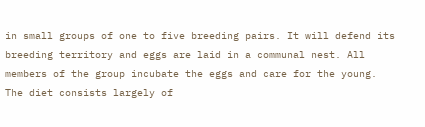in small groups of one to five breeding pairs. It will defend its breeding territory and eggs are laid in a communal nest. All members of the group incubate the eggs and care for the young. The diet consists largely of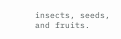insects, seeds, and fruits.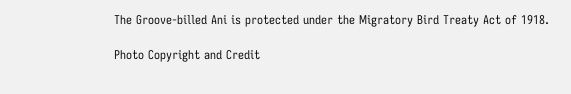The Groove-billed Ani is protected under the Migratory Bird Treaty Act of 1918.

Photo Copyright and Credit